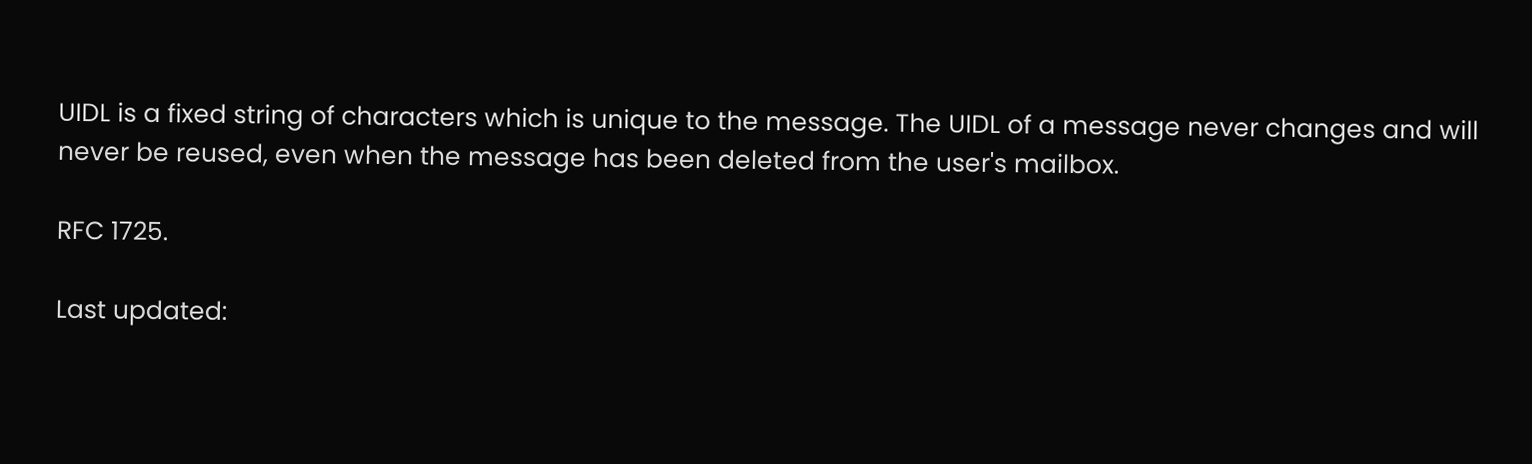UIDL is a fixed string of characters which is unique to the message. The UIDL of a message never changes and will never be reused, even when the message has been deleted from the user's mailbox.

RFC 1725.

Last updated: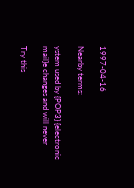1997-04-16

Nearby terms:

ystem used by {POP3} {electronic mail}e changes and will never

Try this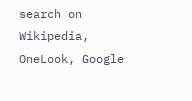search on Wikipedia, OneLook, Google